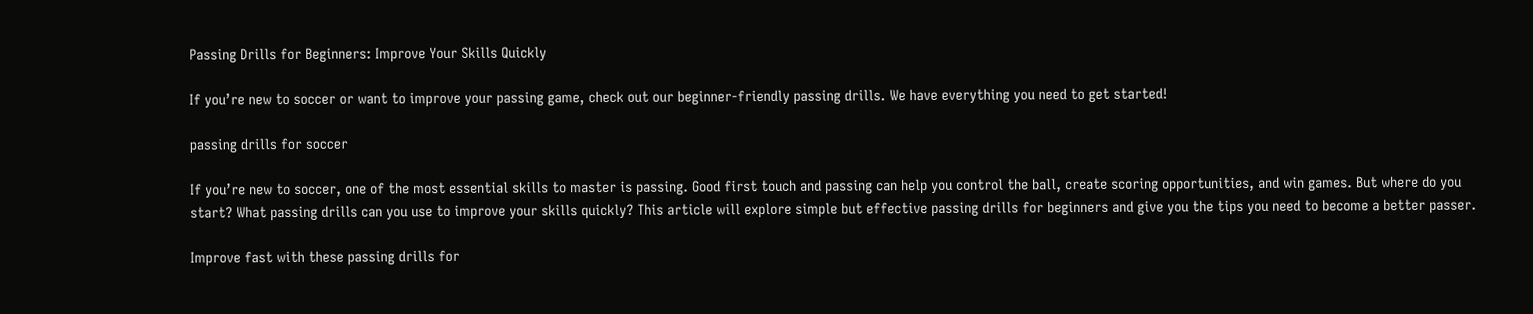Passing Drills for Beginners: Improve Your Skills Quickly

If you’re new to soccer or want to improve your passing game, check out our beginner-friendly passing drills. We have everything you need to get started!

passing drills for soccer

If you’re new to soccer, one of the most essential skills to master is passing. Good first touch and passing can help you control the ball, create scoring opportunities, and win games. But where do you start? What passing drills can you use to improve your skills quickly? This article will explore simple but effective passing drills for beginners and give you the tips you need to become a better passer.

Improve fast with these passing drills for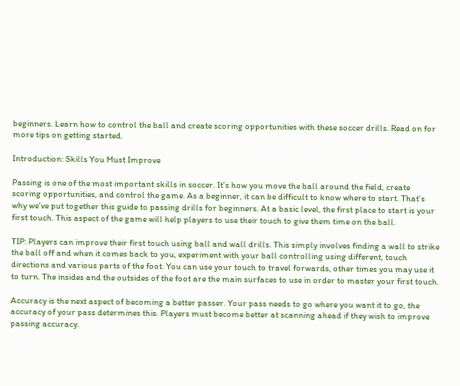beginners. Learn how to control the ball and create scoring opportunities with these soccer drills. Read on for more tips on getting started.

Introduction: Skills You Must Improve

Passing is one of the most important skills in soccer. It’s how you move the ball around the field, create scoring opportunities, and control the game. As a beginner, it can be difficult to know where to start. That’s why we’ve put together this guide to passing drills for beginners. At a basic level, the first place to start is your first touch. This aspect of the game will help players to use their touch to give them time on the ball.

TIP: Players can improve their first touch using ball and wall drills. This simply involves finding a wall to strike the ball off and when it comes back to you, experiment with your ball controlling using different, touch directions and various parts of the foot. You can use your touch to travel forwards, other times you may use it to turn. The insides and the outsides of the foot are the main surfaces to use in order to master your first touch.

Accuracy is the next aspect of becoming a better passer. Your pass needs to go where you want it to go, the accuracy of your pass determines this. Players must become better at scanning ahead if they wish to improve passing accuracy.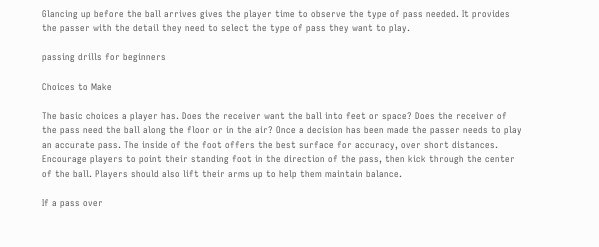Glancing up before the ball arrives gives the player time to observe the type of pass needed. It provides the passer with the detail they need to select the type of pass they want to play.

passing drills for beginners

Choices to Make

The basic choices a player has. Does the receiver want the ball into feet or space? Does the receiver of the pass need the ball along the floor or in the air? Once a decision has been made the passer needs to play an accurate pass. The inside of the foot offers the best surface for accuracy, over short distances. Encourage players to point their standing foot in the direction of the pass, then kick through the center of the ball. Players should also lift their arms up to help them maintain balance.

If a pass over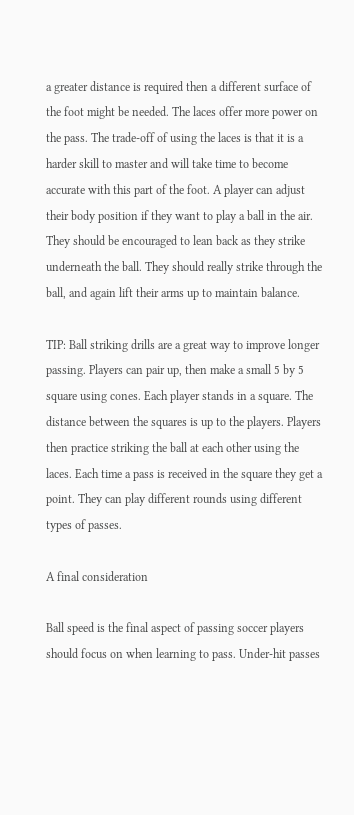a greater distance is required then a different surface of the foot might be needed. The laces offer more power on the pass. The trade-off of using the laces is that it is a harder skill to master and will take time to become accurate with this part of the foot. A player can adjust their body position if they want to play a ball in the air. They should be encouraged to lean back as they strike underneath the ball. They should really strike through the ball, and again lift their arms up to maintain balance.

TIP: Ball striking drills are a great way to improve longer passing. Players can pair up, then make a small 5 by 5 square using cones. Each player stands in a square. The distance between the squares is up to the players. Players then practice striking the ball at each other using the laces. Each time a pass is received in the square they get a point. They can play different rounds using different types of passes.

A final consideration

Ball speed is the final aspect of passing soccer players should focus on when learning to pass. Under-hit passes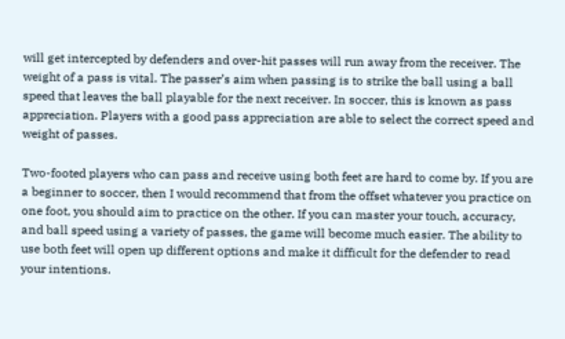will get intercepted by defenders and over-hit passes will run away from the receiver. The weight of a pass is vital. The passer’s aim when passing is to strike the ball using a ball speed that leaves the ball playable for the next receiver. In soccer, this is known as pass appreciation. Players with a good pass appreciation are able to select the correct speed and weight of passes.

Two-footed players who can pass and receive using both feet are hard to come by. If you are a beginner to soccer, then I would recommend that from the offset whatever you practice on one foot, you should aim to practice on the other. If you can master your touch, accuracy, and ball speed using a variety of passes, the game will become much easier. The ability to use both feet will open up different options and make it difficult for the defender to read your intentions.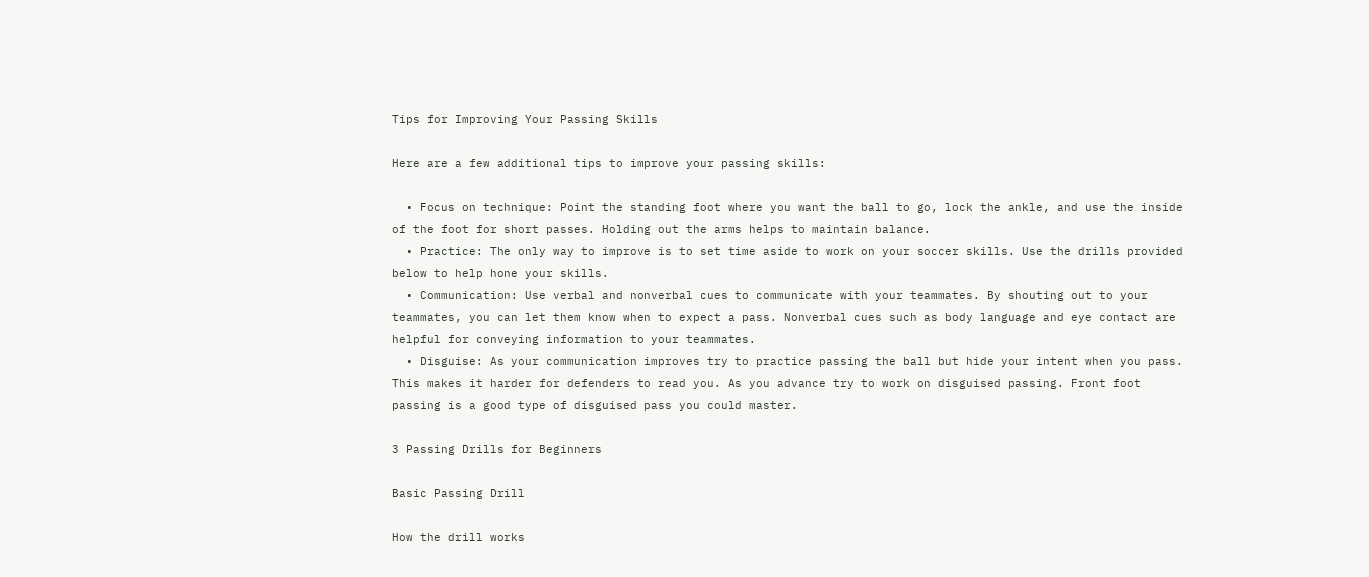Tips for Improving Your Passing Skills

Here are a few additional tips to improve your passing skills:

  • Focus on technique: Point the standing foot where you want the ball to go, lock the ankle, and use the inside of the foot for short passes. Holding out the arms helps to maintain balance.
  • Practice: The only way to improve is to set time aside to work on your soccer skills. Use the drills provided below to help hone your skills.
  • Communication: Use verbal and nonverbal cues to communicate with your teammates. By shouting out to your teammates, you can let them know when to expect a pass. Nonverbal cues such as body language and eye contact are helpful for conveying information to your teammates.
  • Disguise: As your communication improves try to practice passing the ball but hide your intent when you pass. This makes it harder for defenders to read you. As you advance try to work on disguised passing. Front foot passing is a good type of disguised pass you could master.

3 Passing Drills for Beginners

Basic Passing Drill

How the drill works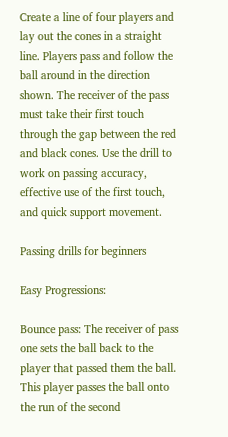Create a line of four players and lay out the cones in a straight line. Players pass and follow the ball around in the direction shown. The receiver of the pass must take their first touch through the gap between the red and black cones. Use the drill to work on passing accuracy, effective use of the first touch, and quick support movement.

Passing drills for beginners

Easy Progressions:

Bounce pass: The receiver of pass one sets the ball back to the player that passed them the ball. This player passes the ball onto the run of the second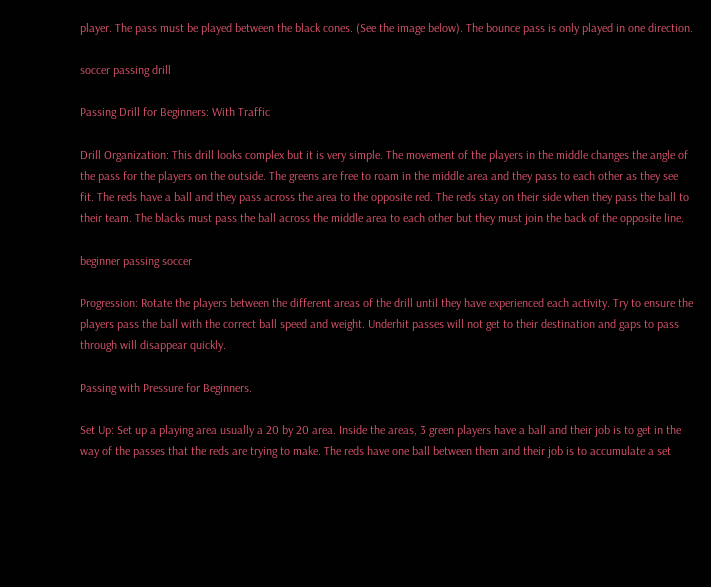player. The pass must be played between the black cones. (See the image below). The bounce pass is only played in one direction.

soccer passing drill

Passing Drill for Beginners: With Traffic

Drill Organization: This drill looks complex but it is very simple. The movement of the players in the middle changes the angle of the pass for the players on the outside. The greens are free to roam in the middle area and they pass to each other as they see fit. The reds have a ball and they pass across the area to the opposite red. The reds stay on their side when they pass the ball to their team. The blacks must pass the ball across the middle area to each other but they must join the back of the opposite line.

beginner passing soccer

Progression: Rotate the players between the different areas of the drill until they have experienced each activity. Try to ensure the players pass the ball with the correct ball speed and weight. Underhit passes will not get to their destination and gaps to pass through will disappear quickly.

Passing with Pressure for Beginners.

Set Up: Set up a playing area usually a 20 by 20 area. Inside the areas, 3 green players have a ball and their job is to get in the way of the passes that the reds are trying to make. The reds have one ball between them and their job is to accumulate a set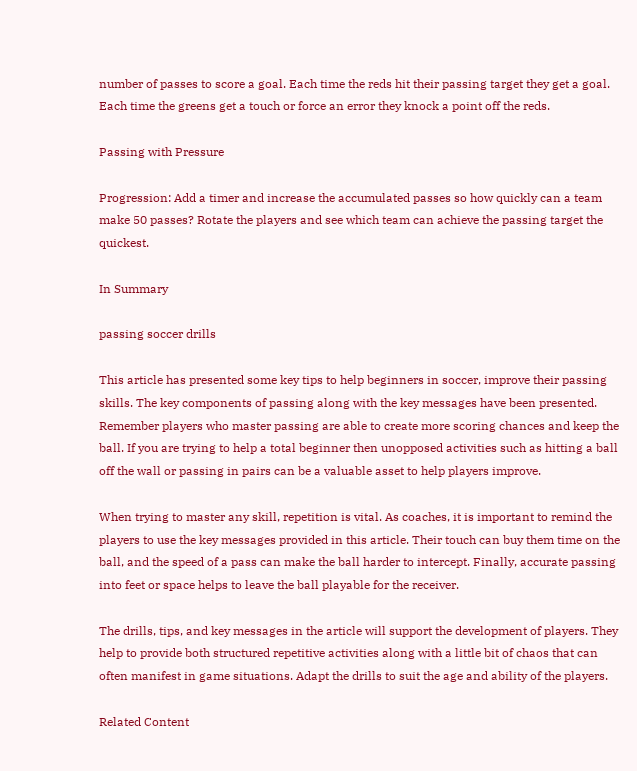number of passes to score a goal. Each time the reds hit their passing target they get a goal. Each time the greens get a touch or force an error they knock a point off the reds.

Passing with Pressure

Progression: Add a timer and increase the accumulated passes so how quickly can a team make 50 passes? Rotate the players and see which team can achieve the passing target the quickest.

In Summary

passing soccer drills

This article has presented some key tips to help beginners in soccer, improve their passing skills. The key components of passing along with the key messages have been presented. Remember players who master passing are able to create more scoring chances and keep the ball. If you are trying to help a total beginner then unopposed activities such as hitting a ball off the wall or passing in pairs can be a valuable asset to help players improve.

When trying to master any skill, repetition is vital. As coaches, it is important to remind the players to use the key messages provided in this article. Their touch can buy them time on the ball, and the speed of a pass can make the ball harder to intercept. Finally, accurate passing into feet or space helps to leave the ball playable for the receiver.

The drills, tips, and key messages in the article will support the development of players. They help to provide both structured repetitive activities along with a little bit of chaos that can often manifest in game situations. Adapt the drills to suit the age and ability of the players.

Related Content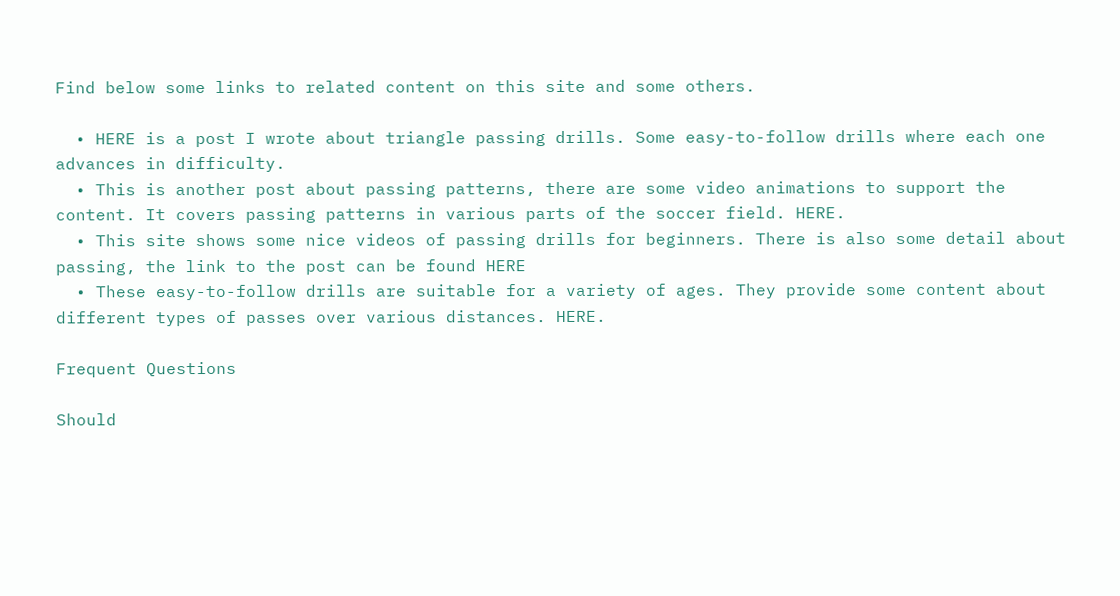Find below some links to related content on this site and some others.

  • HERE is a post I wrote about triangle passing drills. Some easy-to-follow drills where each one advances in difficulty.
  • This is another post about passing patterns, there are some video animations to support the content. It covers passing patterns in various parts of the soccer field. HERE.
  • This site shows some nice videos of passing drills for beginners. There is also some detail about passing, the link to the post can be found HERE
  • These easy-to-follow drills are suitable for a variety of ages. They provide some content about different types of passes over various distances. HERE.

Frequent Questions

Should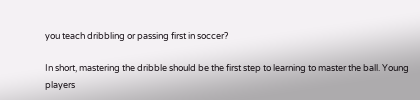you teach dribbling or passing first in soccer?

In short, mastering the dribble should be the first step to learning to master the ball. Young players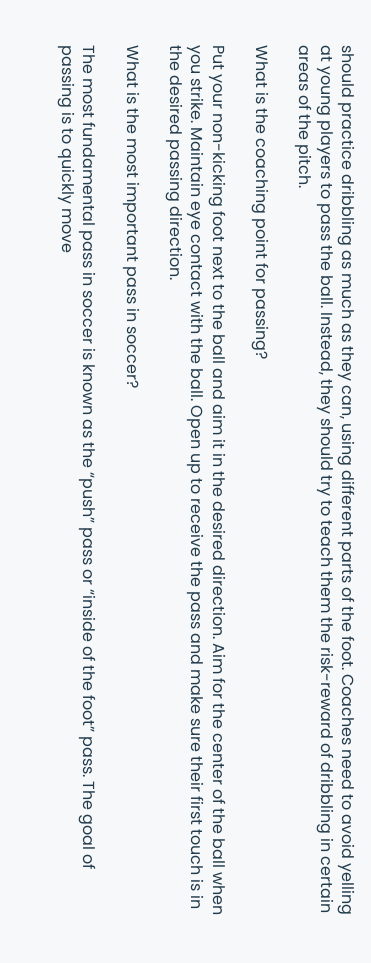should practice dribbling as much as they can, using different parts of the foot. Coaches need to avoid yelling at young players to pass the ball. Instead, they should try to teach them the risk-reward of dribbling in certain areas of the pitch.

What is the coaching point for passing?

Put your non-kicking foot next to the ball and aim it in the desired direction. Aim for the center of the ball when you strike. Maintain eye contact with the ball. Open up to receive the pass and make sure their first touch is in the desired passing direction.

What is the most important pass in soccer?

The most fundamental pass in soccer is known as the “push” pass or “inside of the foot” pass. The goal of passing is to quickly move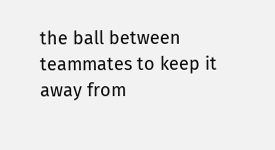the ball between teammates to keep it away from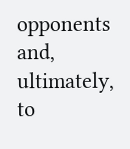opponents and, ultimately, to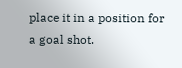place it in a position for a goal shot.